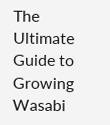The Ultimate Guide to Growing Wasabi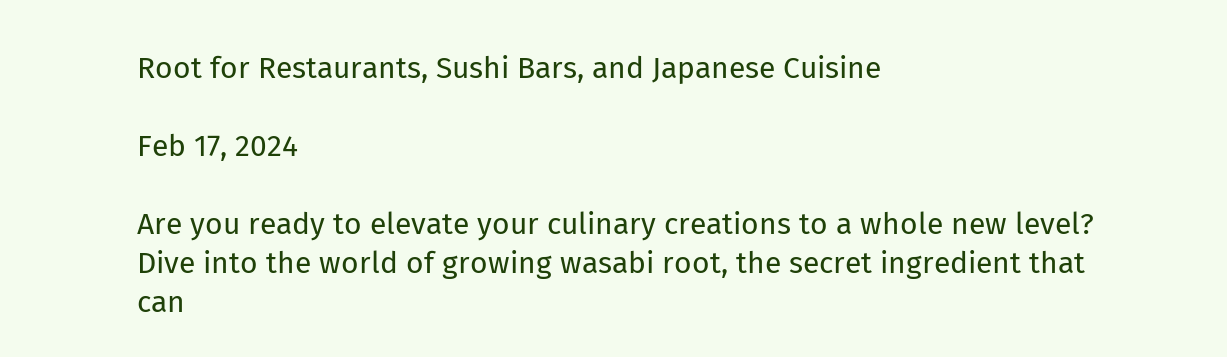Root for Restaurants, Sushi Bars, and Japanese Cuisine

Feb 17, 2024

Are you ready to elevate your culinary creations to a whole new level? Dive into the world of growing wasabi root, the secret ingredient that can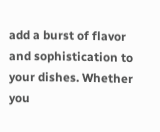add a burst of flavor and sophistication to your dishes. Whether you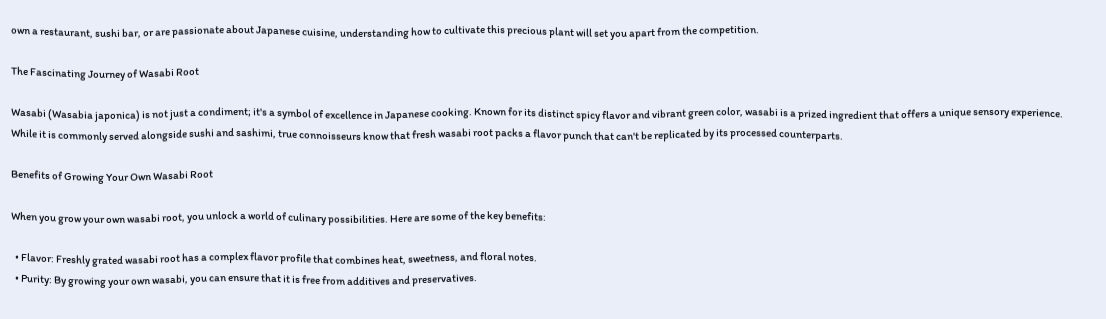own a restaurant, sushi bar, or are passionate about Japanese cuisine, understanding how to cultivate this precious plant will set you apart from the competition.

The Fascinating Journey of Wasabi Root

Wasabi (Wasabia japonica) is not just a condiment; it's a symbol of excellence in Japanese cooking. Known for its distinct spicy flavor and vibrant green color, wasabi is a prized ingredient that offers a unique sensory experience. While it is commonly served alongside sushi and sashimi, true connoisseurs know that fresh wasabi root packs a flavor punch that can't be replicated by its processed counterparts.

Benefits of Growing Your Own Wasabi Root

When you grow your own wasabi root, you unlock a world of culinary possibilities. Here are some of the key benefits:

  • Flavor: Freshly grated wasabi root has a complex flavor profile that combines heat, sweetness, and floral notes.
  • Purity: By growing your own wasabi, you can ensure that it is free from additives and preservatives.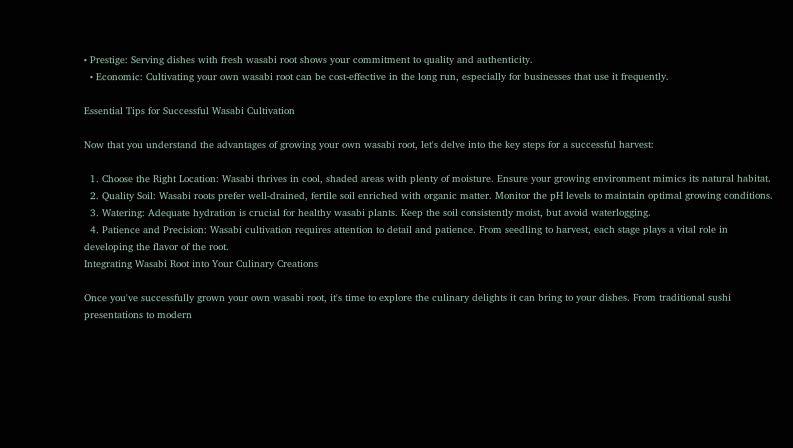• Prestige: Serving dishes with fresh wasabi root shows your commitment to quality and authenticity.
  • Economic: Cultivating your own wasabi root can be cost-effective in the long run, especially for businesses that use it frequently.

Essential Tips for Successful Wasabi Cultivation

Now that you understand the advantages of growing your own wasabi root, let's delve into the key steps for a successful harvest:

  1. Choose the Right Location: Wasabi thrives in cool, shaded areas with plenty of moisture. Ensure your growing environment mimics its natural habitat.
  2. Quality Soil: Wasabi roots prefer well-drained, fertile soil enriched with organic matter. Monitor the pH levels to maintain optimal growing conditions.
  3. Watering: Adequate hydration is crucial for healthy wasabi plants. Keep the soil consistently moist, but avoid waterlogging.
  4. Patience and Precision: Wasabi cultivation requires attention to detail and patience. From seedling to harvest, each stage plays a vital role in developing the flavor of the root.
Integrating Wasabi Root into Your Culinary Creations

Once you've successfully grown your own wasabi root, it's time to explore the culinary delights it can bring to your dishes. From traditional sushi presentations to modern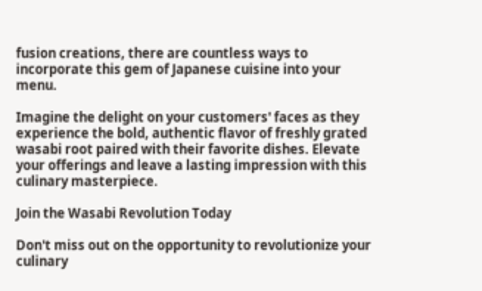fusion creations, there are countless ways to incorporate this gem of Japanese cuisine into your menu.

Imagine the delight on your customers' faces as they experience the bold, authentic flavor of freshly grated wasabi root paired with their favorite dishes. Elevate your offerings and leave a lasting impression with this culinary masterpiece.

Join the Wasabi Revolution Today

Don't miss out on the opportunity to revolutionize your culinary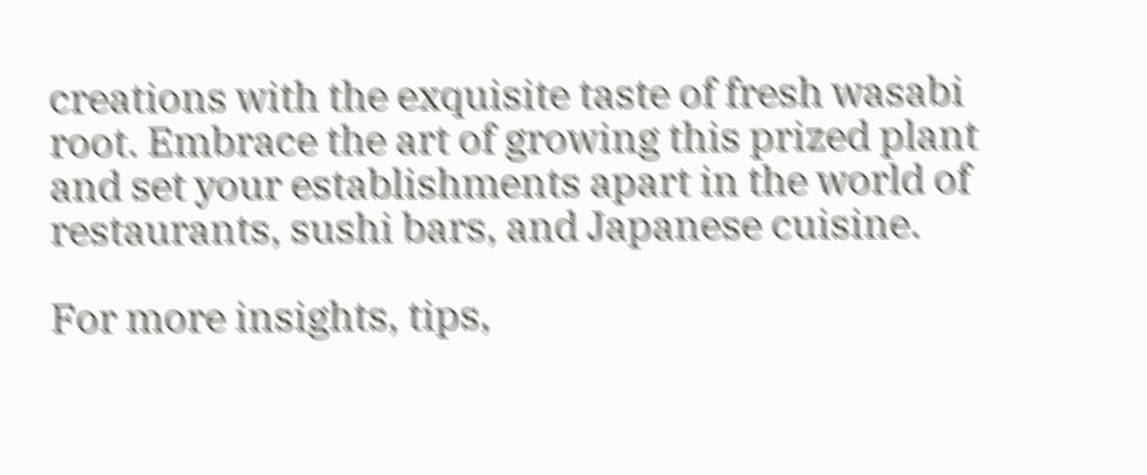creations with the exquisite taste of fresh wasabi root. Embrace the art of growing this prized plant and set your establishments apart in the world of restaurants, sushi bars, and Japanese cuisine.

For more insights, tips,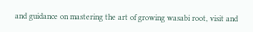and guidance on mastering the art of growing wasabi root, visit and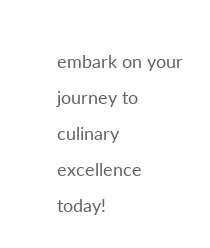embark on your journey to culinary excellence today!